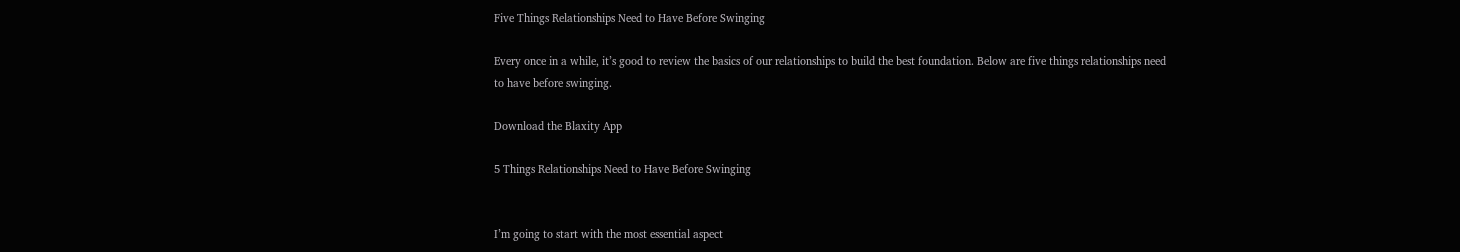Five Things Relationships Need to Have Before Swinging

Every once in a while, it’s good to review the basics of our relationships to build the best foundation. Below are five things relationships need to have before swinging.

Download the Blaxity App

5 Things Relationships Need to Have Before Swinging


I’m going to start with the most essential aspect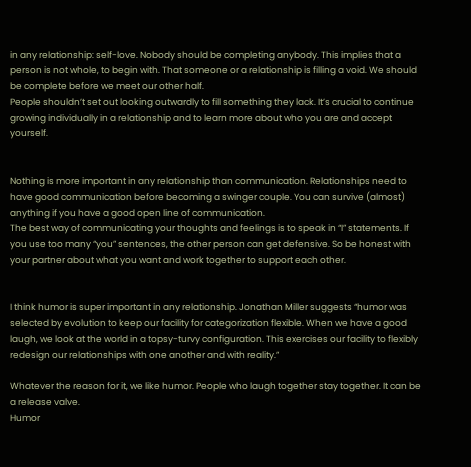in any relationship: self-love. Nobody should be completing anybody. This implies that a person is not whole, to begin with. That someone or a relationship is filling a void. We should be complete before we meet our other half.
People shouldn’t set out looking outwardly to fill something they lack. It’s crucial to continue growing individually in a relationship and to learn more about who you are and accept yourself.


Nothing is more important in any relationship than communication. Relationships need to have good communication before becoming a swinger couple. You can survive (almost) anything if you have a good open line of communication.
The best way of communicating your thoughts and feelings is to speak in “I” statements. If you use too many “you” sentences, the other person can get defensive. So be honest with your partner about what you want and work together to support each other.


I think humor is super important in any relationship. Jonathan Miller suggests “humor was selected by evolution to keep our facility for categorization flexible. When we have a good laugh, we look at the world in a topsy-turvy configuration. This exercises our facility to flexibly redesign our relationships with one another and with reality.”

Whatever the reason for it, we like humor. People who laugh together stay together. It can be a release valve.
Humor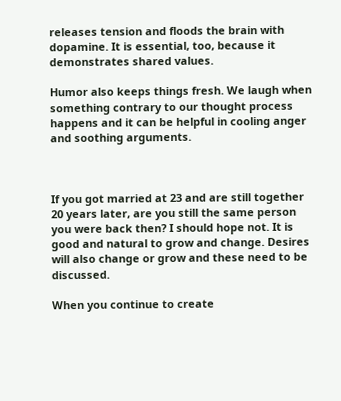releases tension and floods the brain with dopamine. It is essential, too, because it demonstrates shared values.

Humor also keeps things fresh. We laugh when something contrary to our thought process happens and it can be helpful in cooling anger and soothing arguments.



If you got married at 23 and are still together 20 years later, are you still the same person you were back then? I should hope not. It is good and natural to grow and change. Desires will also change or grow and these need to be discussed.

When you continue to create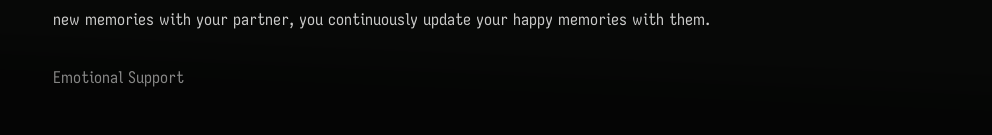new memories with your partner, you continuously update your happy memories with them.

Emotional Support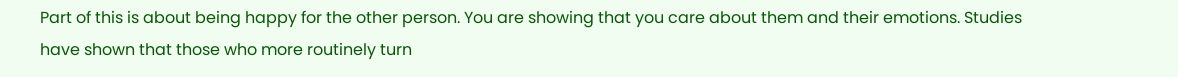Part of this is about being happy for the other person. You are showing that you care about them and their emotions. Studies have shown that those who more routinely turn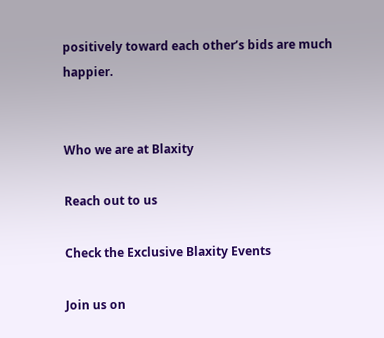positively toward each other’s bids are much happier.


Who we are at Blaxity

Reach out to us

Check the Exclusive Blaxity Events

Join us on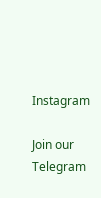Instagram

Join our Telegram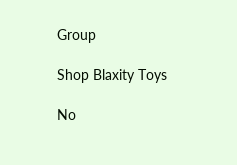Group

Shop Blaxity Toys

No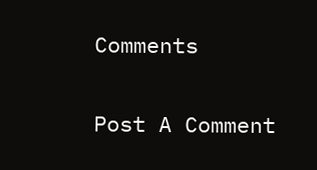Comments

Post A Comment